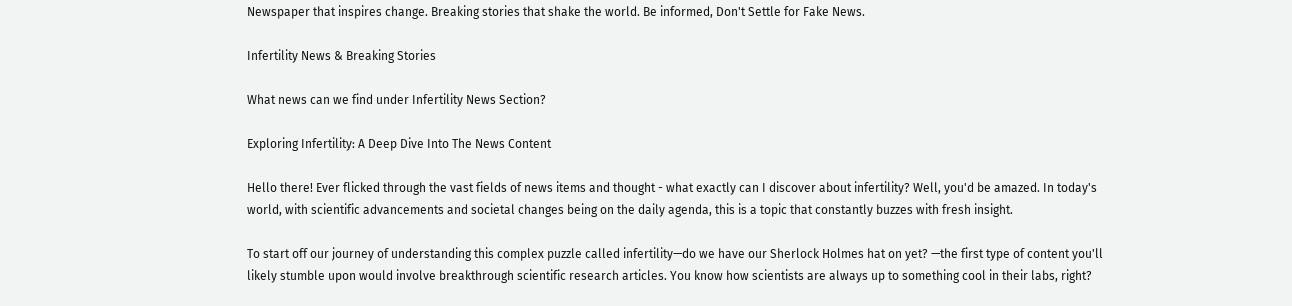Newspaper that inspires change. Breaking stories that shake the world. Be informed, Don't Settle for Fake News.

Infertility News & Breaking Stories

What news can we find under Infertility News Section?

Exploring Infertility: A Deep Dive Into The News Content

Hello there! Ever flicked through the vast fields of news items and thought - what exactly can I discover about infertility? Well, you'd be amazed. In today's world, with scientific advancements and societal changes being on the daily agenda, this is a topic that constantly buzzes with fresh insight.

To start off our journey of understanding this complex puzzle called infertility—do we have our Sherlock Holmes hat on yet? —the first type of content you'll likely stumble upon would involve breakthrough scientific research articles. You know how scientists are always up to something cool in their labs, right?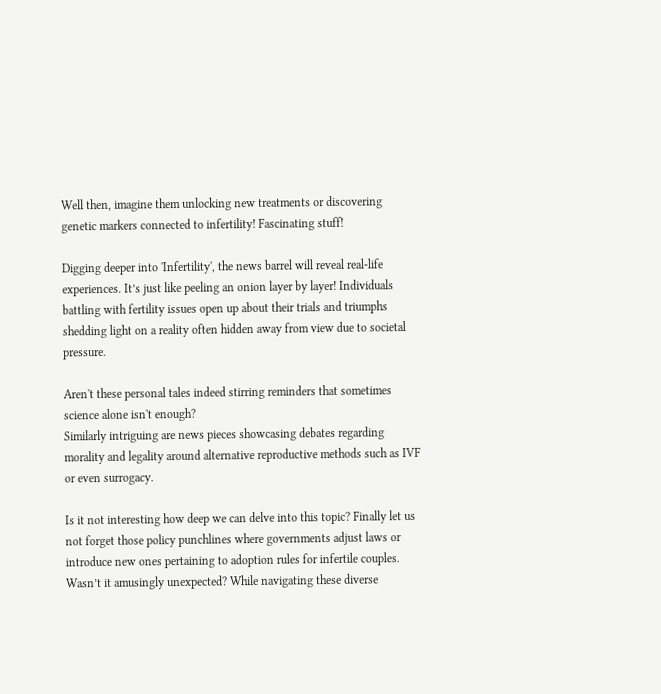Well then, imagine them unlocking new treatments or discovering genetic markers connected to infertility! Fascinating stuff!

Digging deeper into 'Infertility', the news barrel will reveal real-life experiences. It’s just like peeling an onion layer by layer! Individuals battling with fertility issues open up about their trials and triumphs shedding light on a reality often hidden away from view due to societal pressure.

Aren't these personal tales indeed stirring reminders that sometimes science alone isn't enough?
Similarly intriguing are news pieces showcasing debates regarding morality and legality around alternative reproductive methods such as IVF or even surrogacy.

Is it not interesting how deep we can delve into this topic? Finally let us not forget those policy punchlines where governments adjust laws or introduce new ones pertaining to adoption rules for infertile couples. Wasn’t it amusingly unexpected? While navigating these diverse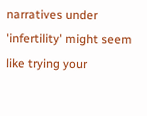narratives under 'infertility' might seem like trying your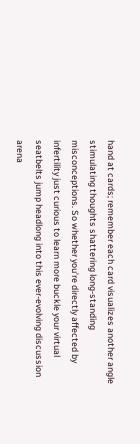hand at cards; remember each card visualizes another angle stimulating thoughts shattering long-standing misconceptions. So whether you’re directly affected by infertility just curious to learn more buckle your virtual seatbelts jump headlong into this ever-evolving discussion arena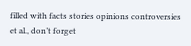filled with facts stories opinions controversies et al., don’t forget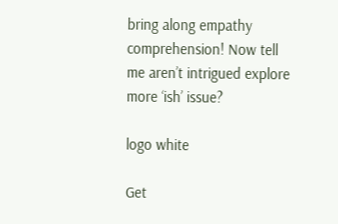bring along empathy comprehension! Now tell me aren’t intrigued explore more ‘ish’ issue?

logo white

Get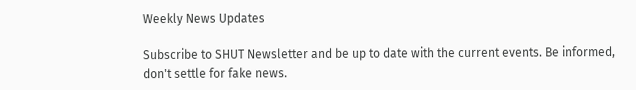Weekly News Updates

Subscribe to SHUT Newsletter and be up to date with the current events. Be informed, don't settle for fake news.